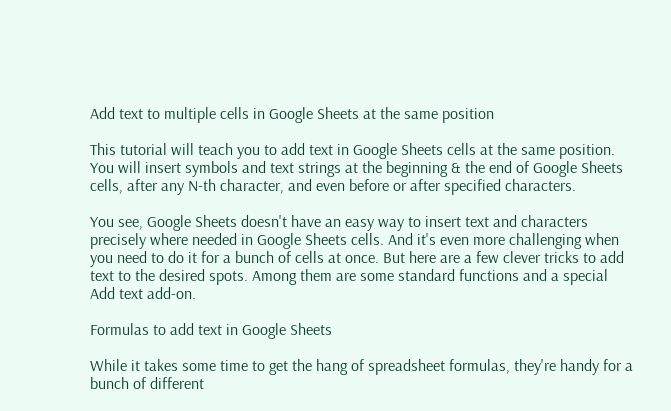Add text to multiple cells in Google Sheets at the same position

This tutorial will teach you to add text in Google Sheets cells at the same position. You will insert symbols and text strings at the beginning & the end of Google Sheets cells, after any N-th character, and even before or after specified characters.

You see, Google Sheets doesn't have an easy way to insert text and characters precisely where needed in Google Sheets cells. And it's even more challenging when you need to do it for a bunch of cells at once. But here are a few clever tricks to add text to the desired spots. Among them are some standard functions and a special Add text add-on.

Formulas to add text in Google Sheets

While it takes some time to get the hang of spreadsheet formulas, they're handy for a bunch of different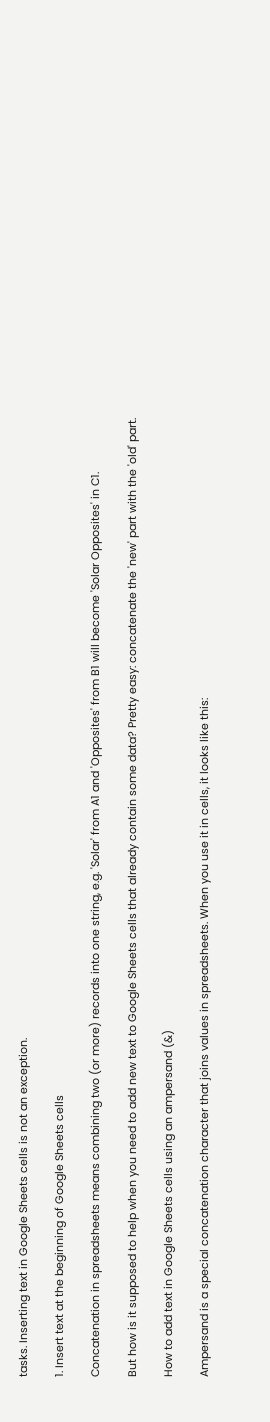tasks. Inserting text in Google Sheets cells is not an exception.

1. Insert text at the beginning of Google Sheets cells

Concatenation in spreadsheets means combining two (or more) records into one string, e.g. 'Solar' from A1 and 'Opposites' from B1 will become 'Solar Opposites' in C1.

But how is it supposed to help when you need to add new text to Google Sheets cells that already contain some data? Pretty easy: concatenate the 'new' part with the 'old' part.

How to add text in Google Sheets cells using an ampersand (&)

Ampersand is a special concatenation character that joins values in spreadsheets. When you use it in cells, it looks like this: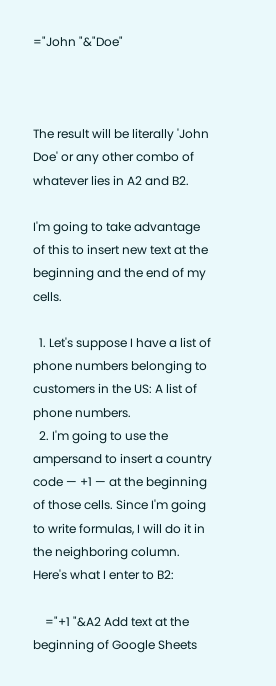="John "&"Doe"



The result will be literally 'John Doe' or any other combo of whatever lies in A2 and B2.

I'm going to take advantage of this to insert new text at the beginning and the end of my cells.

  1. Let's suppose I have a list of phone numbers belonging to customers in the US: A list of phone numbers.
  2. I'm going to use the ampersand to insert a country code — +1 — at the beginning of those cells. Since I'm going to write formulas, I will do it in the neighboring column. Here's what I enter to B2:

    ="+1 "&A2 Add text at the beginning of Google Sheets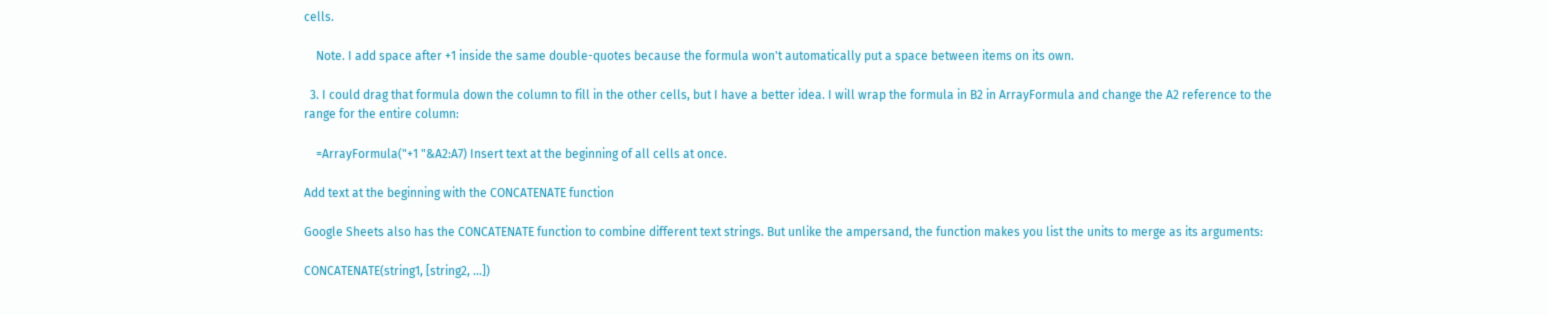cells.

    Note. I add space after +1 inside the same double-quotes because the formula won't automatically put a space between items on its own.

  3. I could drag that formula down the column to fill in the other cells, but I have a better idea. I will wrap the formula in B2 in ArrayFormula and change the A2 reference to the range for the entire column:

    =ArrayFormula("+1 "&A2:A7) Insert text at the beginning of all cells at once.

Add text at the beginning with the CONCATENATE function

Google Sheets also has the CONCATENATE function to combine different text strings. But unlike the ampersand, the function makes you list the units to merge as its arguments:

CONCATENATE(string1, [string2, ...])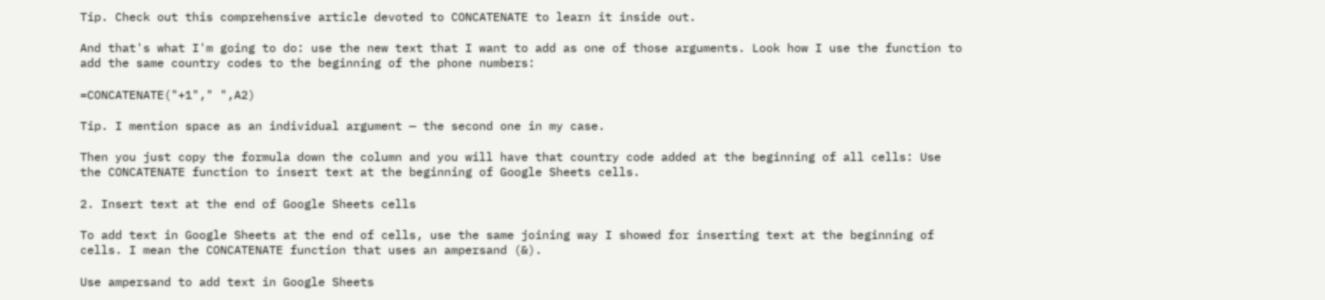Tip. Check out this comprehensive article devoted to CONCATENATE to learn it inside out.

And that's what I'm going to do: use the new text that I want to add as one of those arguments. Look how I use the function to add the same country codes to the beginning of the phone numbers:

=CONCATENATE("+1"," ",A2)

Tip. I mention space as an individual argument — the second one in my case.

Then you just copy the formula down the column and you will have that country code added at the beginning of all cells: Use the CONCATENATE function to insert text at the beginning of Google Sheets cells.

2. Insert text at the end of Google Sheets cells

To add text in Google Sheets at the end of cells, use the same joining way I showed for inserting text at the beginning of cells. I mean the CONCATENATE function that uses an ampersand (&).

Use ampersand to add text in Google Sheets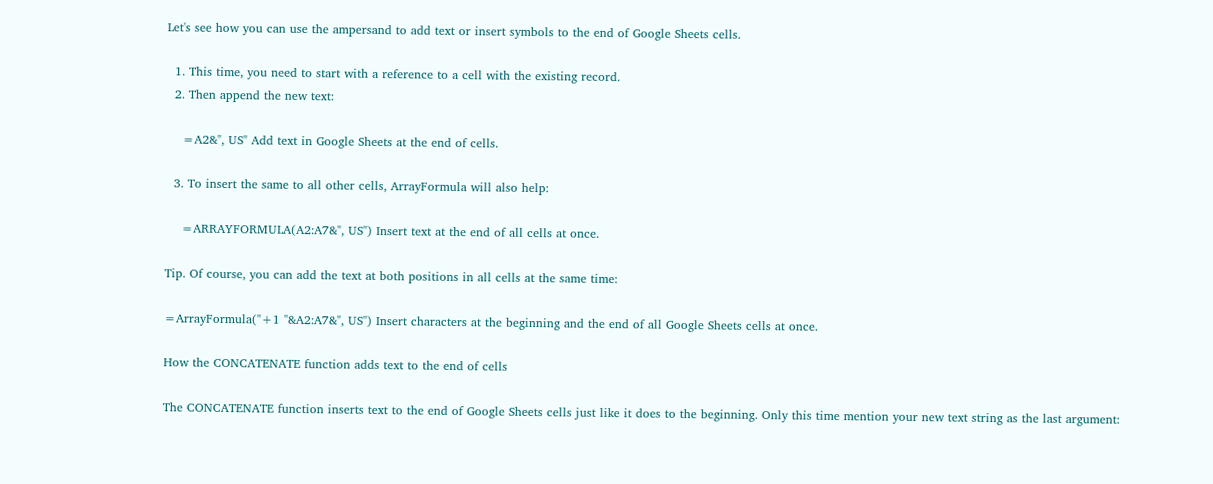Let's see how you can use the ampersand to add text or insert symbols to the end of Google Sheets cells.

  1. This time, you need to start with a reference to a cell with the existing record.
  2. Then append the new text:

    =A2&", US" Add text in Google Sheets at the end of cells.

  3. To insert the same to all other cells, ArrayFormula will also help:

    =ARRAYFORMULA(A2:A7&", US") Insert text at the end of all cells at once.

Tip. Of course, you can add the text at both positions in all cells at the same time:

=ArrayFormula("+1 "&A2:A7&", US") Insert characters at the beginning and the end of all Google Sheets cells at once.

How the CONCATENATE function adds text to the end of cells

The CONCATENATE function inserts text to the end of Google Sheets cells just like it does to the beginning. Only this time mention your new text string as the last argument: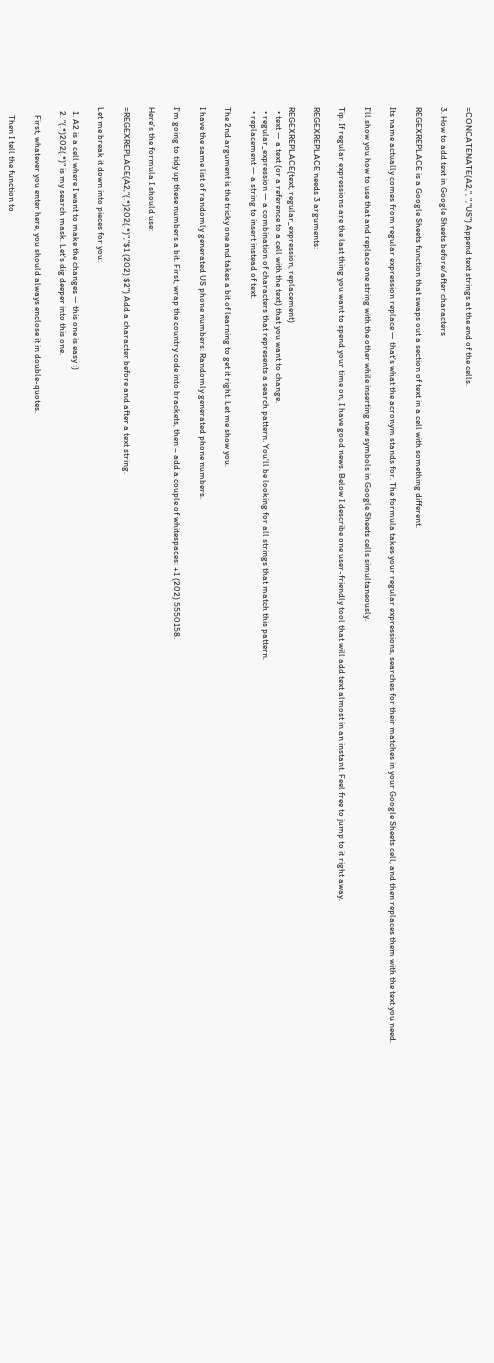=CONCATENATE(A2,", ","US") Append text strings at the end of the cells.

3. How to add text in Google Sheets before/after characters

REGEXREPLACE is a Google Sheets function that swaps out a section of text in a cell with something different.

Its name actually comes from regular expression replace — that's what the acronym stands for. The formula takes your regular expressions, searches for their matches in your Google Sheets cell, and then replaces them with the text you need.

I'll show you how to use that and replace one string with the other while inserting new symbols in Google Sheets cells simultaneously.

Tip. If regular expressions are the last thing you want to spend your time on, I have good news. Below I describe one user-friendly tool that will add text almost in an instant. Feel free to jump to it right away.

REGEXREPLACE needs 3 arguments:

REGEXREPLACE(text, regular_expression, replacement)
  • text — a text (or a reference to a cell with the text) that you want to change.
  • regular_expression — a combination of characters that represents a search pattern. You'll be looking for all strings that match this pattern.
  • replacement — a string to insert instead of text.

The 2nd argument is the tricky one and takes a bit of learning to get it right. Let me show you.

I have the same list of randomly generated US phone numbers: Randomly generated phone numbers.

I'm going to tidy up these numbers a bit. First, wrap the country code into brackets, then – add a couple of whitespaces: +1 (202) 5550158.

Here's the formula I should use:

=REGEXREPLACE(A2,"(.*)202(.*)","$1 (202) $2") Add a character before and after a text string.

Let me break it down into pieces for you:

  1. A2 is a cell where I want to make the changes — this one is easy :)
  2. "(.*)202(.*)" is my search mask. Let's dig deeper into this one.

    First, whatever you enter here, you should always enclose it in double-quotes.

    Then I tell the function to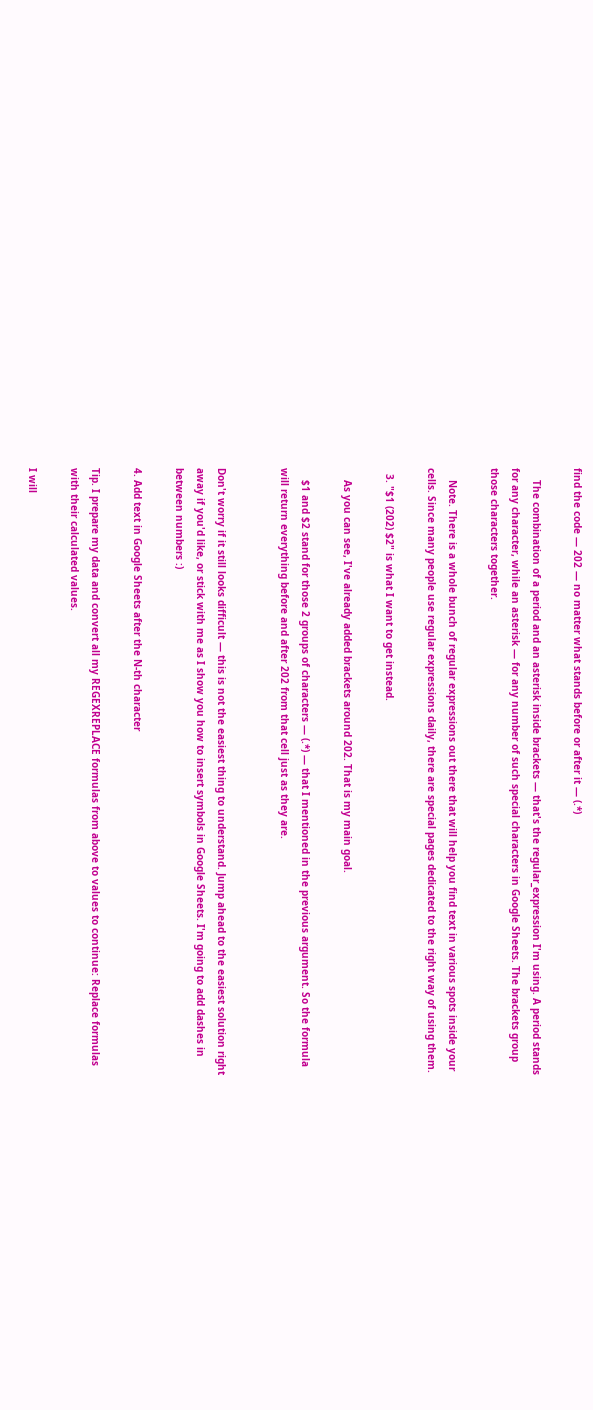find the code — 202 — no matter what stands before or after it — (.*)

    The combination of a period and an asterisk inside brackets — that's the regular_expression I'm using. A period stands for any character, while an asterisk — for any number of such special characters in Google Sheets. The brackets group those characters together.

    Note. There is a whole bunch of regular expressions out there that will help you find text in various spots inside your cells. Since many people use regular expressions daily, there are special pages dedicated to the right way of using them.

  3. "$1 (202) $2" is what I want to get instead.

    As you can see, I've already added brackets around 202. That is my main goal.

    $1 and $2 stand for those 2 groups of characters — (.*) — that I mentioned in the previous argument. So the formula will return everything before and after 202 from that cell just as they are.


Don't worry if it still looks difficult — this is not the easiest thing to understand. Jump ahead to the easiest solution right away if you'd like, or stick with me as I show you how to insert symbols in Google Sheets. I'm going to add dashes in between numbers :)

4. Add text in Google Sheets after the N-th character

Tip. I prepare my data and convert all my REGEXREPLACE formulas from above to values to continue: Replace formulas with their calculated values.

I will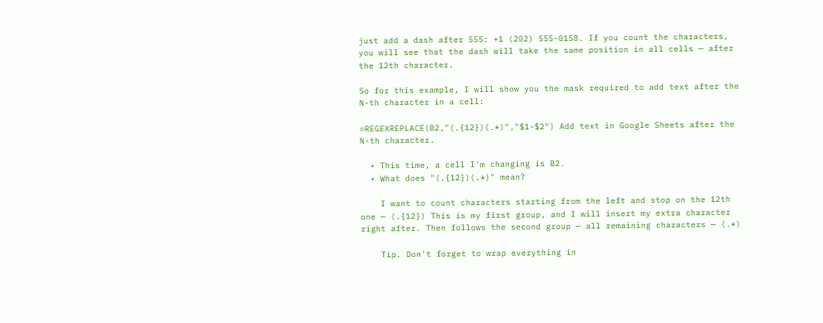just add a dash after 555: +1 (202) 555-0158. If you count the characters, you will see that the dash will take the same position in all cells — after the 12th character.

So for this example, I will show you the mask required to add text after the N-th character in a cell:

=REGEXREPLACE(B2,"(.{12})(.*)","$1-$2") Add text in Google Sheets after the N-th character.

  • This time, a cell I'm changing is B2.
  • What does "(.{12})(.*)" mean?

    I want to count characters starting from the left and stop on the 12th one — (.{12}) This is my first group, and I will insert my extra character right after. Then follows the second group — all remaining characters — (.*)

    Tip. Don't forget to wrap everything in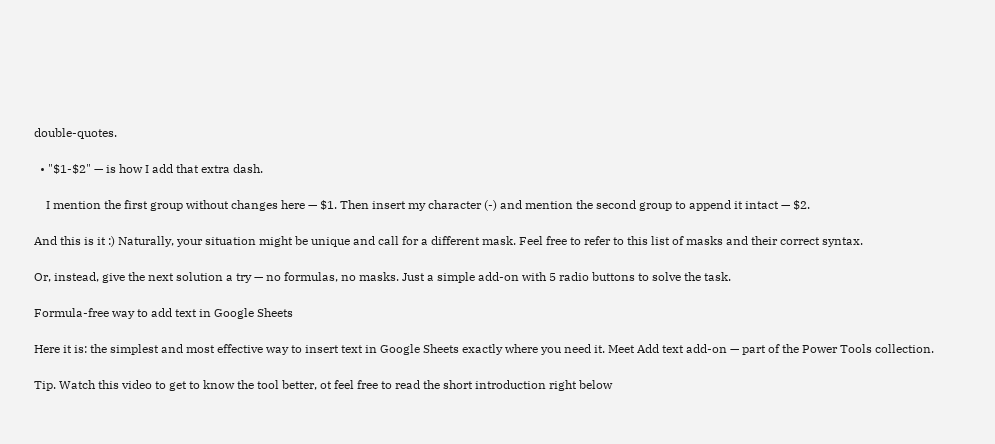double-quotes.

  • "$1-$2" — is how I add that extra dash.

    I mention the first group without changes here — $1. Then insert my character (-) and mention the second group to append it intact — $2.

And this is it :) Naturally, your situation might be unique and call for a different mask. Feel free to refer to this list of masks and their correct syntax.

Or, instead, give the next solution a try — no formulas, no masks. Just a simple add-on with 5 radio buttons to solve the task.

Formula-free way to add text in Google Sheets

Here it is: the simplest and most effective way to insert text in Google Sheets exactly where you need it. Meet Add text add-on — part of the Power Tools collection.

Tip. Watch this video to get to know the tool better, ot feel free to read the short introduction right below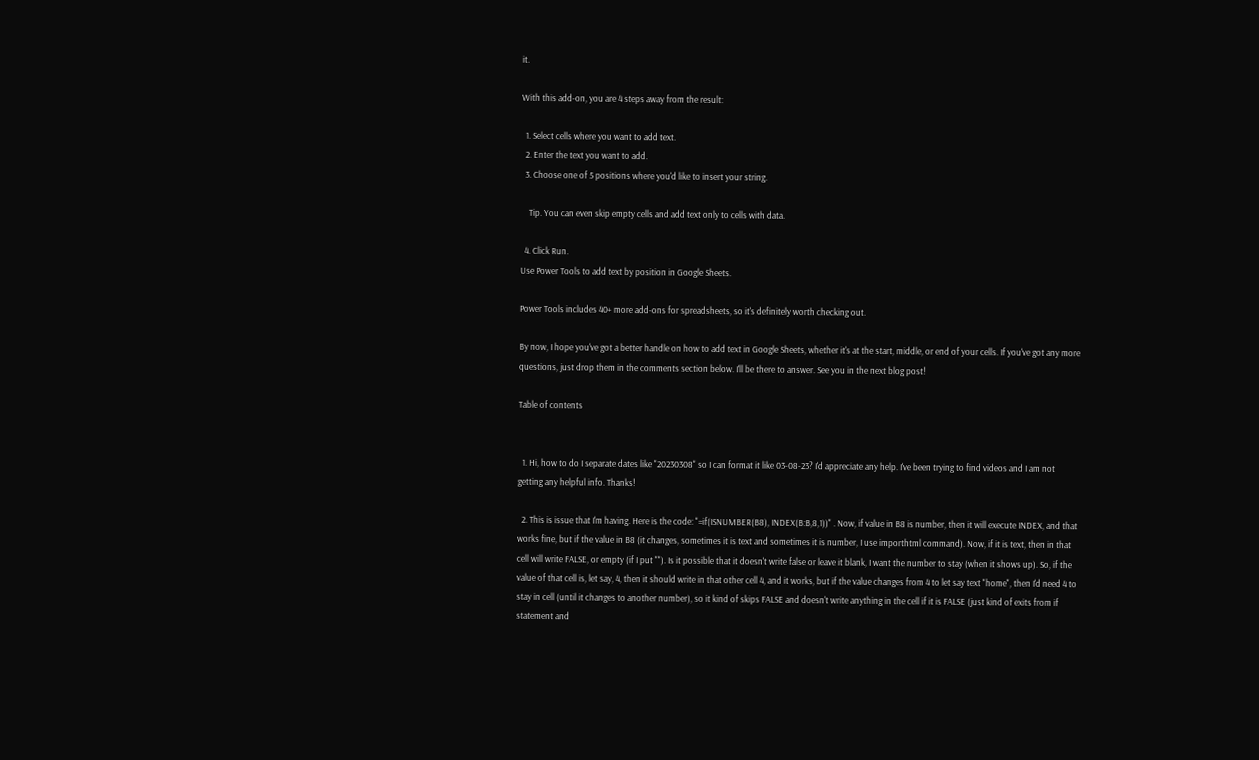it.

With this add-on, you are 4 steps away from the result:

  1. Select cells where you want to add text.
  2. Enter the text you want to add.
  3. Choose one of 5 positions where you'd like to insert your string.

    Tip. You can even skip empty cells and add text only to cells with data.

  4. Click Run.
Use Power Tools to add text by position in Google Sheets.

Power Tools includes 40+ more add-ons for spreadsheets, so it's definitely worth checking out.

By now, I hope you've got a better handle on how to add text in Google Sheets, whether it's at the start, middle, or end of your cells. If you've got any more questions, just drop them in the comments section below. I'll be there to answer. See you in the next blog post!

Table of contents


  1. Hi, how to do I separate dates like "20230308" so I can format it like 03-08-23? I'd appreciate any help. I've been trying to find videos and I am not getting any helpful info. Thanks!

  2. This is issue that I'm having. Here is the code: "=if(ISNUMBER(B8), INDEX(B:B,8,1))" . Now, if value in B8 is number, then it will execute INDEX, and that works fine, but if the value in B8 (it changes, sometimes it is text and sometimes it is number, I use importhtml command). Now, if it is text, then in that cell will write FALSE, or empty (if I put ""). Is it possible that it doesn't write false or leave it blank, I want the number to stay (when it shows up). So, if the value of that cell is, let say, 4, then it should write in that other cell 4, and it works, but if the value changes from 4 to let say text "home", then I'd need 4 to stay in cell (until it changes to another number), so it kind of skips FALSE and doesn't write anything in the cell if it is FALSE (just kind of exits from if statement and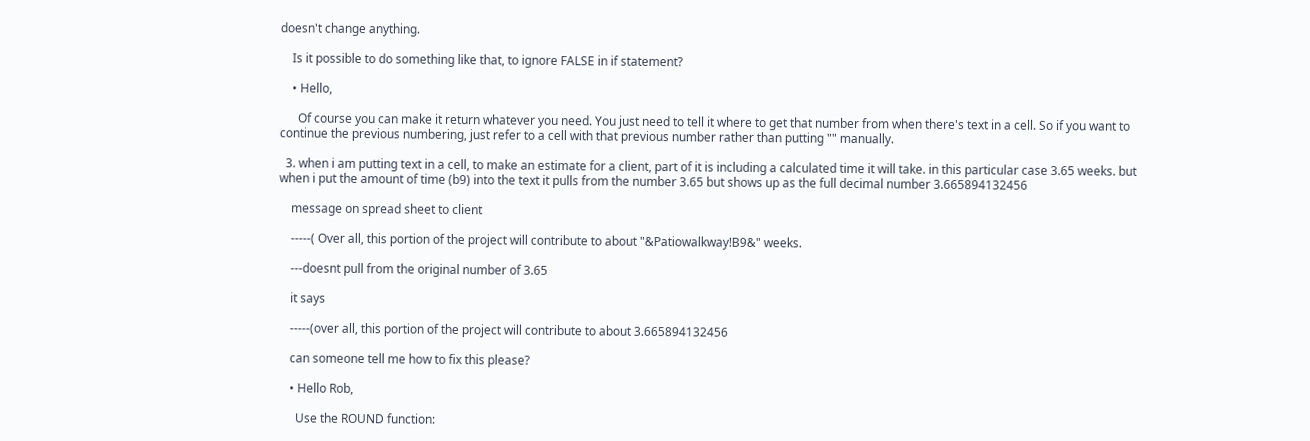doesn't change anything.

    Is it possible to do something like that, to ignore FALSE in if statement?

    • Hello,

      Of course you can make it return whatever you need. You just need to tell it where to get that number from when there's text in a cell. So if you want to continue the previous numbering, just refer to a cell with that previous number rather than putting "" manually.

  3. when i am putting text in a cell, to make an estimate for a client, part of it is including a calculated time it will take. in this particular case 3.65 weeks. but when i put the amount of time (b9) into the text it pulls from the number 3.65 but shows up as the full decimal number 3.665894132456

    message on spread sheet to client

    -----( Over all, this portion of the project will contribute to about "&Patiowalkway!B9&" weeks.

    ---doesnt pull from the original number of 3.65

    it says

    -----(over all, this portion of the project will contribute to about 3.665894132456

    can someone tell me how to fix this please?

    • Hello Rob,

      Use the ROUND function: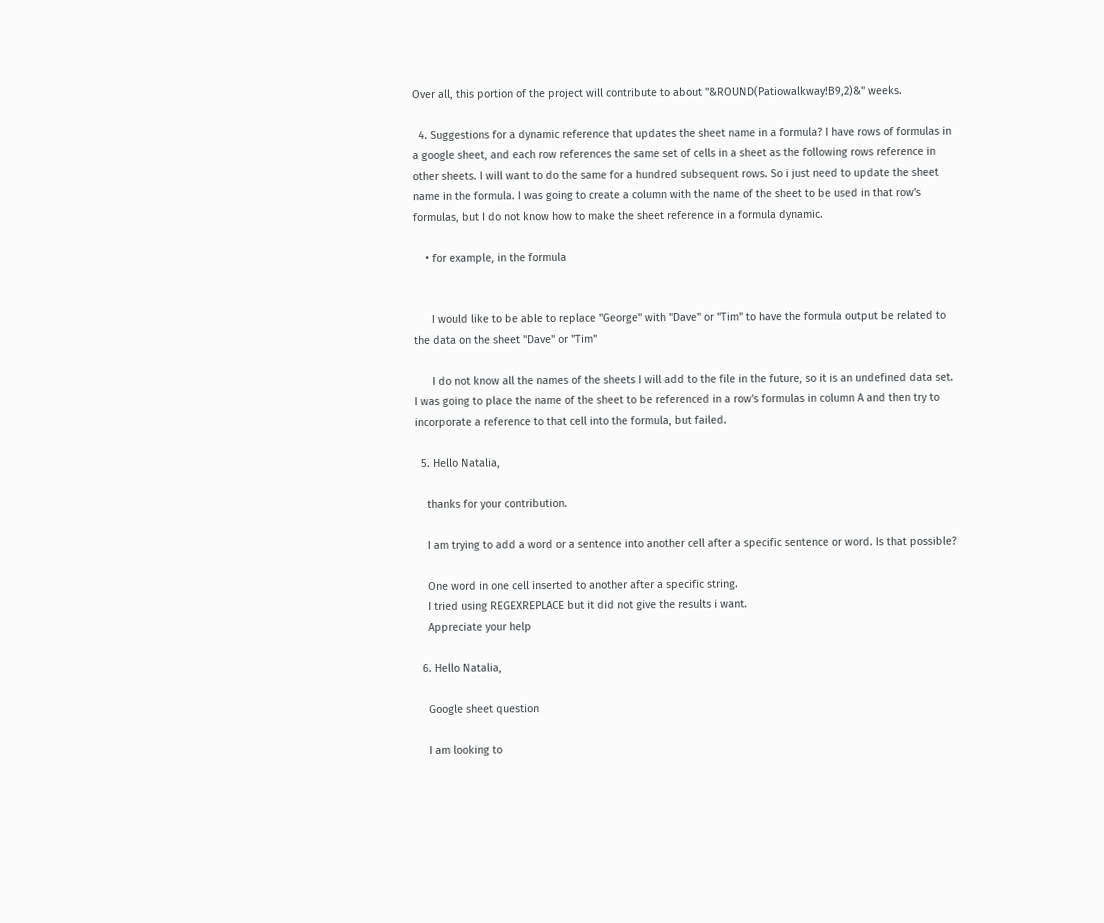Over all, this portion of the project will contribute to about "&ROUND(Patiowalkway!B9,2)&" weeks.

  4. Suggestions for a dynamic reference that updates the sheet name in a formula? I have rows of formulas in a google sheet, and each row references the same set of cells in a sheet as the following rows reference in other sheets. I will want to do the same for a hundred subsequent rows. So i just need to update the sheet name in the formula. I was going to create a column with the name of the sheet to be used in that row's formulas, but I do not know how to make the sheet reference in a formula dynamic.

    • for example, in the formula


      I would like to be able to replace "George" with "Dave" or "Tim" to have the formula output be related to the data on the sheet "Dave" or "Tim"

      I do not know all the names of the sheets I will add to the file in the future, so it is an undefined data set. I was going to place the name of the sheet to be referenced in a row's formulas in column A and then try to incorporate a reference to that cell into the formula, but failed.

  5. Hello Natalia,

    thanks for your contribution.

    I am trying to add a word or a sentence into another cell after a specific sentence or word. Is that possible?

    One word in one cell inserted to another after a specific string.
    I tried using REGEXREPLACE but it did not give the results i want.
    Appreciate your help

  6. Hello Natalia,

    Google sheet question

    I am looking to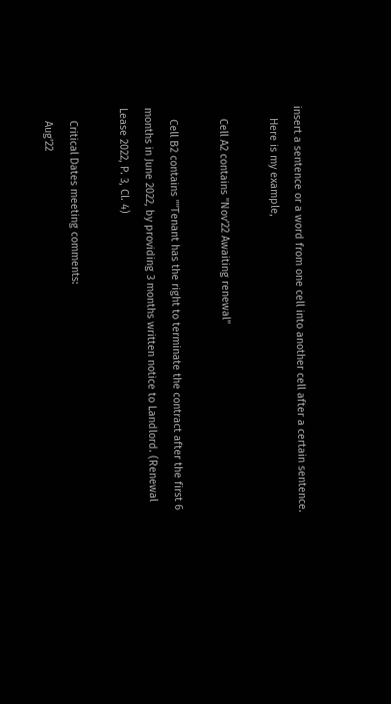insert a sentence or a word from one cell into another cell after a certain sentence.
    Here is my example,

    Cell A2 contains "Nov'22 Awaiting renewal"

    Cell B2 contains ""Tenant has the right to terminate the contract after the first 6 months in June 2022, by providing 3 months written notice to Landlord. (Renewal Lease 2022, P. 3, Cl. 4)

    Critical Dates meeting comments:
    Aug'22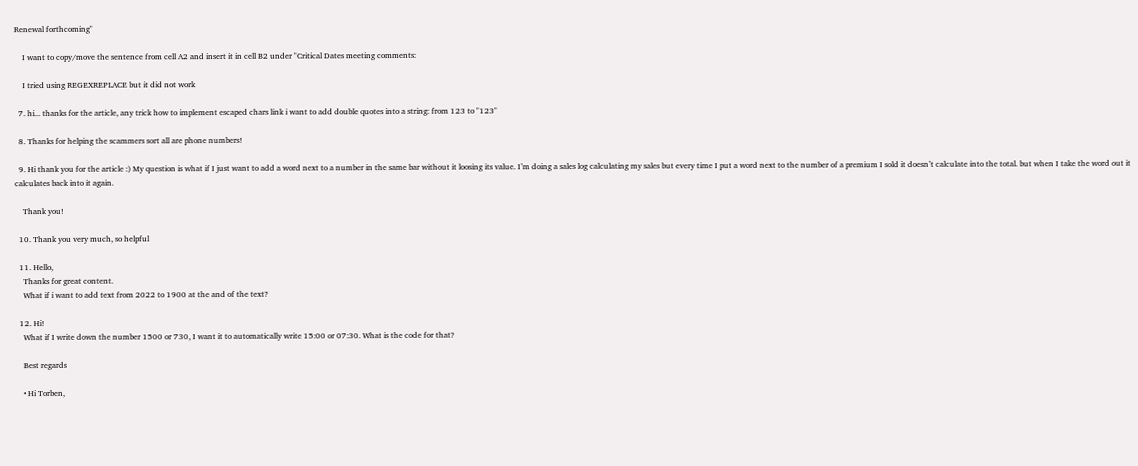Renewal forthcoming"

    I want to copy/move the sentence from cell A2 and insert it in cell B2 under "Critical Dates meeting comments:

    I tried using REGEXREPLACE but it did not work

  7. hi... thanks for the article, any trick how to implement escaped chars link i want to add double quotes into a string: from 123 to "123"

  8. Thanks for helping the scammers sort all are phone numbers!

  9. Hi thank you for the article :) My question is what if I just want to add a word next to a number in the same bar without it loosing its value. I’m doing a sales log calculating my sales but every time I put a word next to the number of a premium I sold it doesn’t calculate into the total. but when I take the word out it calculates back into it again.

    Thank you!

  10. Thank you very much, so helpful

  11. Hello,
    Thanks for great content.
    What if i want to add text from 2022 to 1900 at the and of the text?

  12. Hi!
    What if I write down the number 1500 or 730, I want it to automatically write 15:00 or 07:30. What is the code for that?

    Best regards

    • Hi Torben,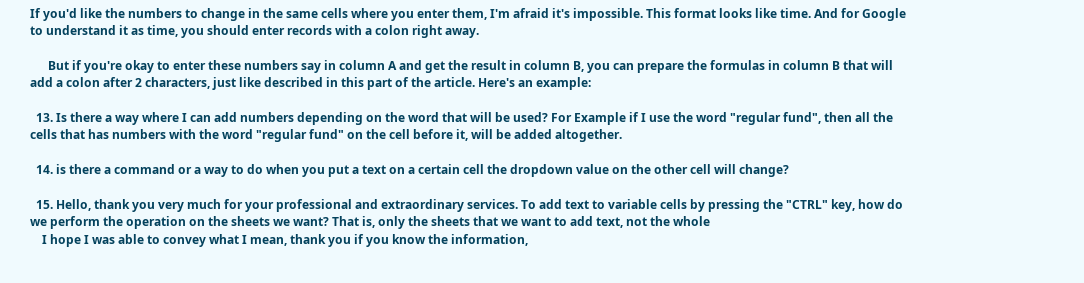If you'd like the numbers to change in the same cells where you enter them, I'm afraid it's impossible. This format looks like time. And for Google to understand it as time, you should enter records with a colon right away.

      But if you're okay to enter these numbers say in column A and get the result in column B, you can prepare the formulas in column B that will add a colon after 2 characters, just like described in this part of the article. Here's an example:

  13. Is there a way where I can add numbers depending on the word that will be used? For Example if I use the word "regular fund", then all the cells that has numbers with the word "regular fund" on the cell before it, will be added altogether.

  14. is there a command or a way to do when you put a text on a certain cell the dropdown value on the other cell will change?

  15. Hello, thank you very much for your professional and extraordinary services. To add text to variable cells by pressing the "CTRL" key, how do we perform the operation on the sheets we want? That is, only the sheets that we want to add text, not the whole
    I hope I was able to convey what I mean, thank you if you know the information,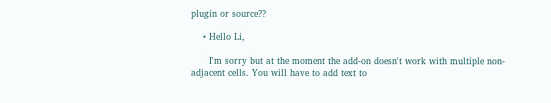plugin or source??

    • Hello Li,

      I'm sorry but at the moment the add-on doesn't work with multiple non-adjacent cells. You will have to add text to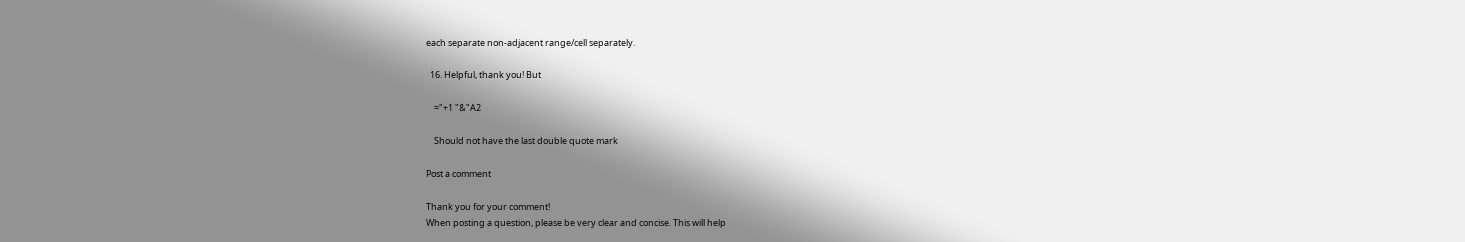each separate non-adjacent range/cell separately.

  16. Helpful, thank you! But

    ="+1 "&"A2

    Should not have the last double quote mark

Post a comment

Thank you for your comment!
When posting a question, please be very clear and concise. This will help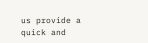us provide a quick and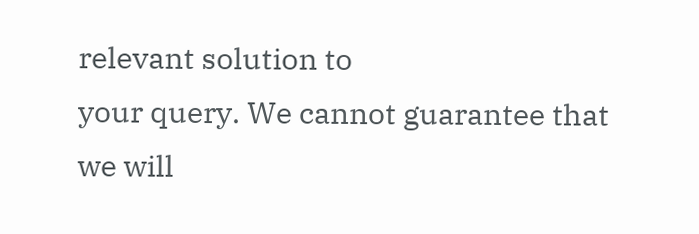relevant solution to
your query. We cannot guarantee that we will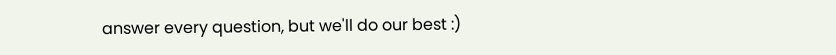answer every question, but we'll do our best :)